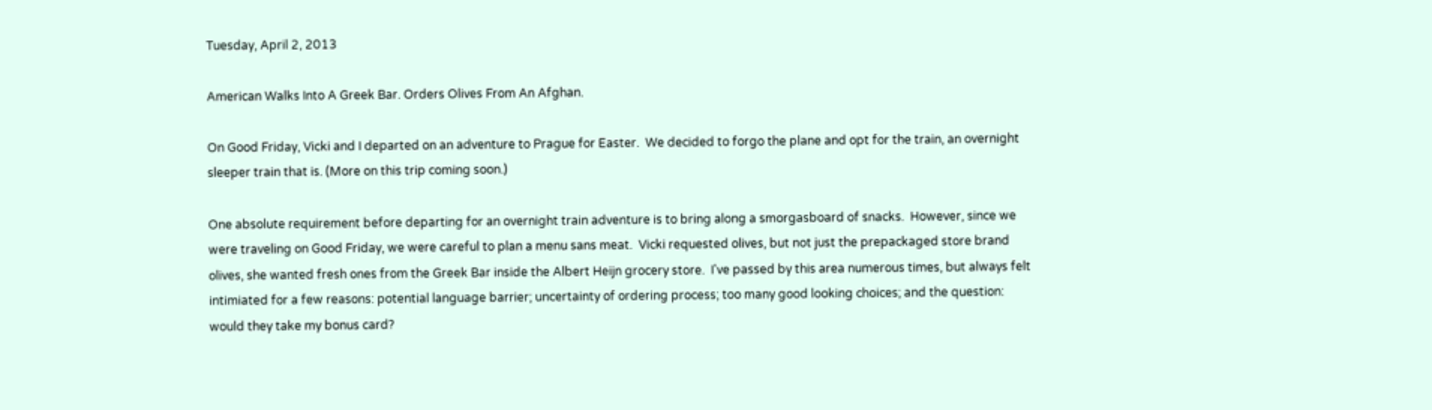Tuesday, April 2, 2013

American Walks Into A Greek Bar. Orders Olives From An Afghan.

On Good Friday, Vicki and I departed on an adventure to Prague for Easter.  We decided to forgo the plane and opt for the train, an overnight sleeper train that is. (More on this trip coming soon.)

One absolute requirement before departing for an overnight train adventure is to bring along a smorgasboard of snacks.  However, since we were traveling on Good Friday, we were careful to plan a menu sans meat.  Vicki requested olives, but not just the prepackaged store brand olives, she wanted fresh ones from the Greek Bar inside the Albert Heijn grocery store.  I've passed by this area numerous times, but always felt  intimiated for a few reasons: potential language barrier; uncertainty of ordering process; too many good looking choices; and the question: would they take my bonus card?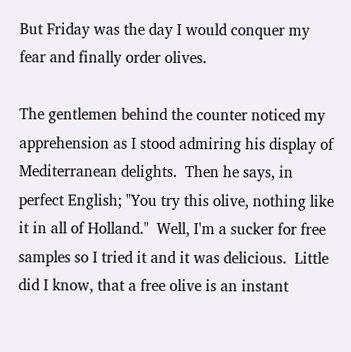But Friday was the day I would conquer my fear and finally order olives.

The gentlemen behind the counter noticed my apprehension as I stood admiring his display of Mediterranean delights.  Then he says, in perfect English; "You try this olive, nothing like it in all of Holland."  Well, I'm a sucker for free samples so I tried it and it was delicious.  Little did I know, that a free olive is an instant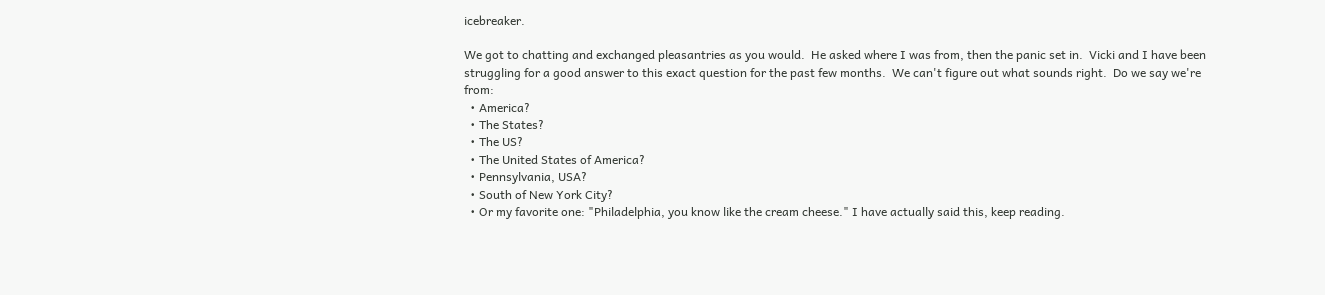icebreaker.

We got to chatting and exchanged pleasantries as you would.  He asked where I was from, then the panic set in.  Vicki and I have been struggling for a good answer to this exact question for the past few months.  We can't figure out what sounds right.  Do we say we're from:
  • America?
  • The States?
  • The US?
  • The United States of America?
  • Pennsylvania, USA?
  • South of New York City?
  • Or my favorite one: "Philadelphia, you know like the cream cheese." I have actually said this, keep reading.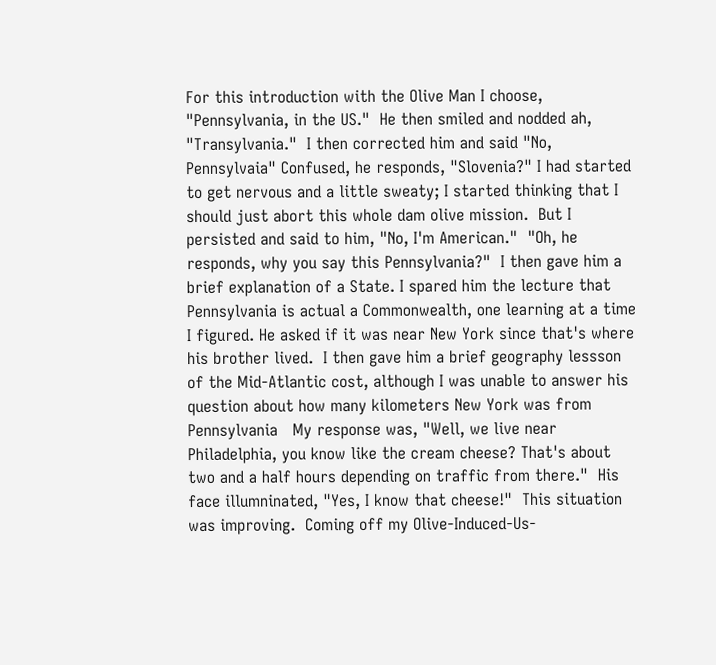For this introduction with the Olive Man I choose, "Pennsylvania, in the US."  He then smiled and nodded ah, "Transylvania."  I then corrected him and said "No, Pennsylvaia" Confused, he responds, "Slovenia?" I had started to get nervous and a little sweaty; I started thinking that I should just abort this whole dam olive mission.  But I persisted and said to him, "No, I'm American."  "Oh, he responds, why you say this Pennsylvania?"  I then gave him a brief explanation of a State. I spared him the lecture that Pennsylvania is actual a Commonwealth, one learning at a time I figured. He asked if it was near New York since that's where his brother lived.  I then gave him a brief geography lessson of the Mid-Atlantic cost, although I was unable to answer his question about how many kilometers New York was from Pennsylvania   My response was, "Well, we live near Philadelphia, you know like the cream cheese? That's about two and a half hours depending on traffic from there."  His face illumninated, "Yes, I know that cheese!"  This situation was improving.  Coming off my Olive-Induced-Us-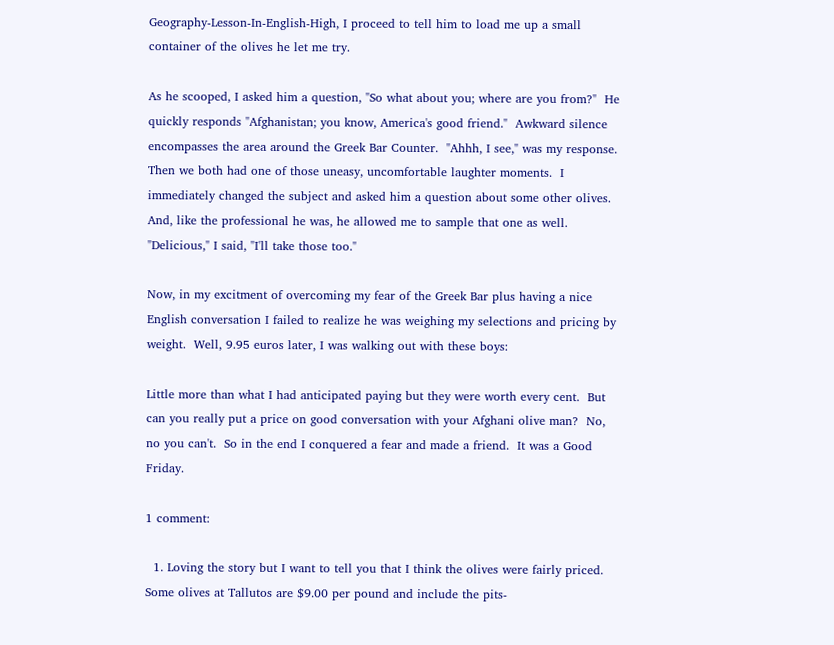Geography-Lesson-In-English-High, I proceed to tell him to load me up a small container of the olives he let me try.

As he scooped, I asked him a question, "So what about you; where are you from?"  He quickly responds "Afghanistan; you know, America's good friend."  Awkward silence encompasses the area around the Greek Bar Counter.  "Ahhh, I see," was my response. Then we both had one of those uneasy, uncomfortable laughter moments.  I immediately changed the subject and asked him a question about some other olives.  And, like the professional he was, he allowed me to sample that one as well.  "Delicious," I said, "I'll take those too."

Now, in my excitment of overcoming my fear of the Greek Bar plus having a nice English conversation I failed to realize he was weighing my selections and pricing by weight.  Well, 9.95 euros later, I was walking out with these boys:

Little more than what I had anticipated paying but they were worth every cent.  But can you really put a price on good conversation with your Afghani olive man?  No, no you can't.  So in the end I conquered a fear and made a friend.  It was a Good Friday.

1 comment:

  1. Loving the story but I want to tell you that I think the olives were fairly priced. Some olives at Tallutos are $9.00 per pound and include the pits-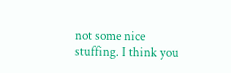not some nice stuffing. I think you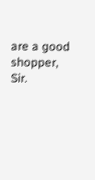are a good shopper, Sir.